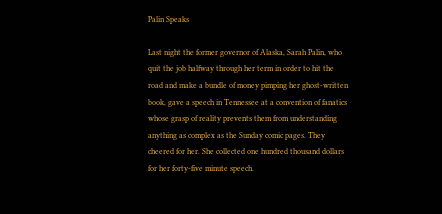Palin Speaks

Last night the former governor of Alaska, Sarah Palin, who quit the job halfway through her term in order to hit the road and make a bundle of money pimping her ghost-written book, gave a speech in Tennessee at a convention of fanatics whose grasp of reality prevents them from understanding anything as complex as the Sunday comic pages. They cheered for her. She collected one hundred thousand dollars for her forty-five minute speech.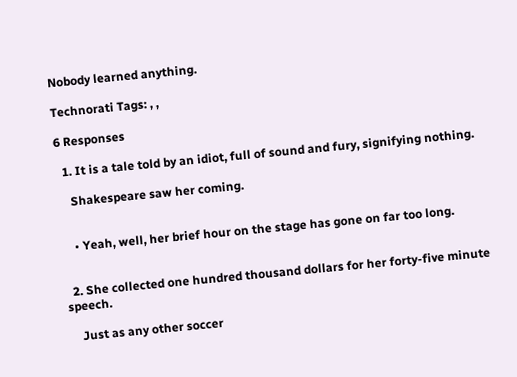Nobody learned anything.

Technorati Tags: , ,

6 Responses

  1. It is a tale told by an idiot, full of sound and fury, signifying nothing.

    Shakespeare saw her coming.


    • Yeah, well, her brief hour on the stage has gone on far too long.


  2. She collected one hundred thousand dollars for her forty-five minute speech.

    Just as any other soccer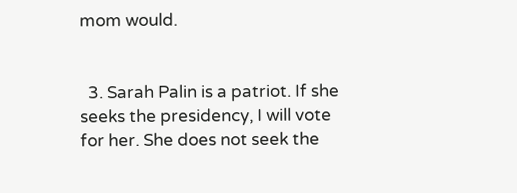mom would.


  3. Sarah Palin is a patriot. If she seeks the presidency, I will vote for her. She does not seek the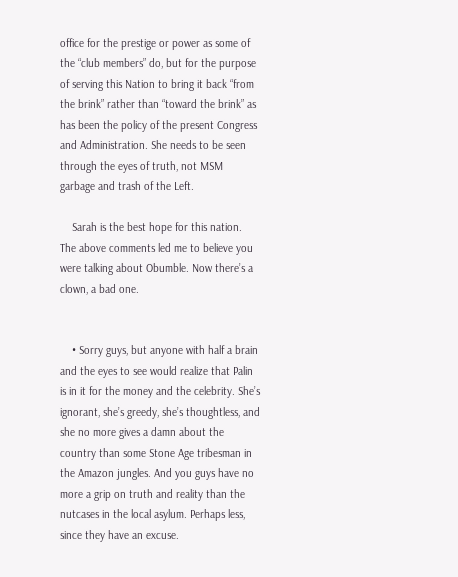office for the prestige or power as some of the “club members” do, but for the purpose of serving this Nation to bring it back “from the brink” rather than “toward the brink” as has been the policy of the present Congress and Administration. She needs to be seen through the eyes of truth, not MSM garbage and trash of the Left.

    Sarah is the best hope for this nation. The above comments led me to believe you were talking about Obumble. Now there’s a clown, a bad one.


    • Sorry guys, but anyone with half a brain and the eyes to see would realize that Palin is in it for the money and the celebrity. She’s ignorant, she’s greedy, she’s thoughtless, and she no more gives a damn about the country than some Stone Age tribesman in the Amazon jungles. And you guys have no more a grip on truth and reality than the nutcases in the local asylum. Perhaps less, since they have an excuse.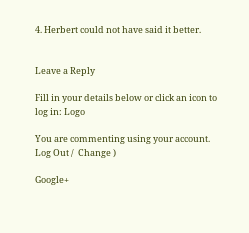4. Herbert could not have said it better.


Leave a Reply

Fill in your details below or click an icon to log in: Logo

You are commenting using your account. Log Out /  Change )

Google+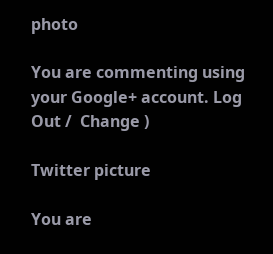photo

You are commenting using your Google+ account. Log Out /  Change )

Twitter picture

You are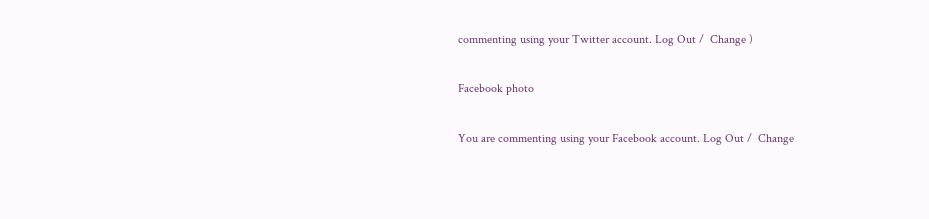commenting using your Twitter account. Log Out /  Change )

Facebook photo

You are commenting using your Facebook account. Log Out /  Change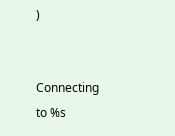)


Connecting to %s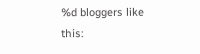%d bloggers like this: